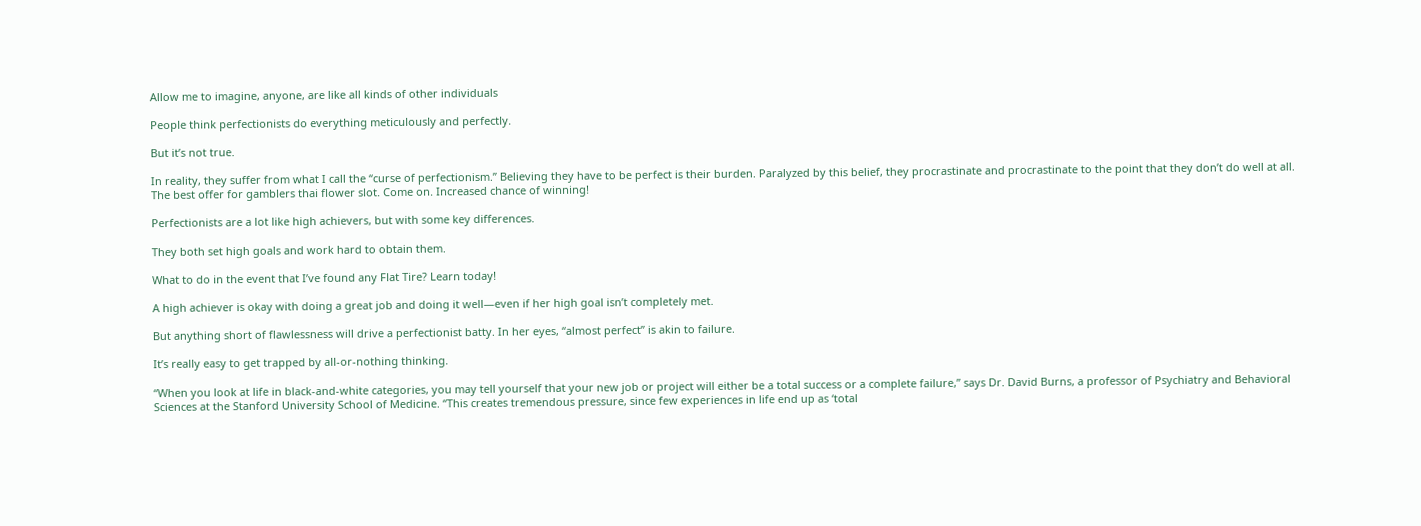Allow me to imagine, anyone, are like all kinds of other individuals

People think perfectionists do everything meticulously and perfectly.

But it’s not true.

In reality, they suffer from what I call the “curse of perfectionism.” Believing they have to be perfect is their burden. Paralyzed by this belief, they procrastinate and procrastinate to the point that they don’t do well at all. The best offer for gamblers thai flower slot. Come on. Increased chance of winning!

Perfectionists are a lot like high achievers, but with some key differences.

They both set high goals and work hard to obtain them.

What to do in the event that I’ve found any Flat Tire? Learn today!

A high achiever is okay with doing a great job and doing it well—even if her high goal isn’t completely met.

But anything short of flawlessness will drive a perfectionist batty. In her eyes, “almost perfect” is akin to failure.

It’s really easy to get trapped by all-or-nothing thinking.

“When you look at life in black-and-white categories, you may tell yourself that your new job or project will either be a total success or a complete failure,” says Dr. David Burns, a professor of Psychiatry and Behavioral Sciences at the Stanford University School of Medicine. “This creates tremendous pressure, since few experiences in life end up as ‘total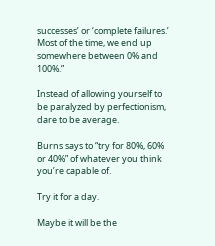successes’ or ‘complete failures.’ Most of the time, we end up somewhere between 0% and 100%.”

Instead of allowing yourself to be paralyzed by perfectionism, dare to be average.

Burns says to “try for 80%, 60% or 40%” of whatever you think you’re capable of.

Try it for a day.

Maybe it will be the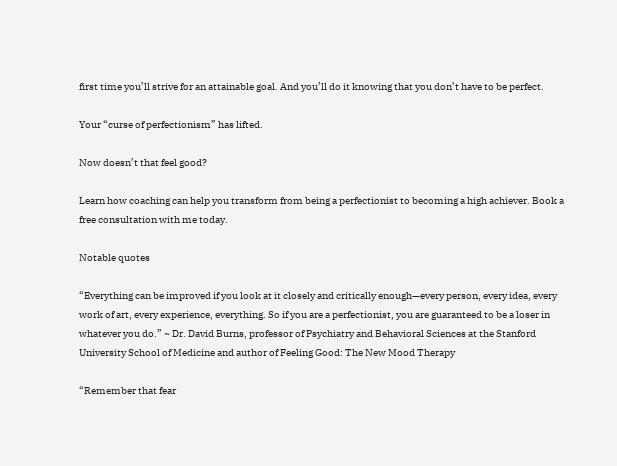first time you’ll strive for an attainable goal. And you’ll do it knowing that you don’t have to be perfect.

Your “curse of perfectionism” has lifted.

Now doesn’t that feel good?

Learn how coaching can help you transform from being a perfectionist to becoming a high achiever. Book a free consultation with me today.

Notable quotes

“Everything can be improved if you look at it closely and critically enough—every person, every idea, every work of art, every experience, everything. So if you are a perfectionist, you are guaranteed to be a loser in whatever you do.” ~ Dr. David Burns, professor of Psychiatry and Behavioral Sciences at the Stanford University School of Medicine and author of Feeling Good: The New Mood Therapy

“Remember that fear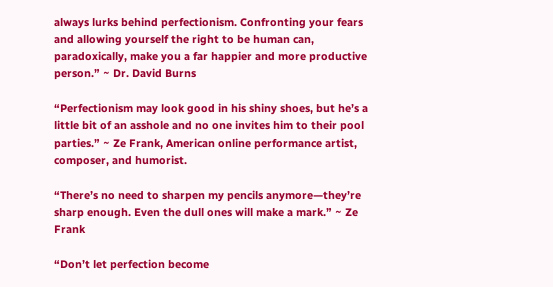always lurks behind perfectionism. Confronting your fears and allowing yourself the right to be human can, paradoxically, make you a far happier and more productive person.” ~ Dr. David Burns

“Perfectionism may look good in his shiny shoes, but he’s a little bit of an asshole and no one invites him to their pool parties.” ~ Ze Frank, American online performance artist, composer, and humorist.

“There’s no need to sharpen my pencils anymore—they’re sharp enough. Even the dull ones will make a mark.” ~ Ze Frank

“Don’t let perfection become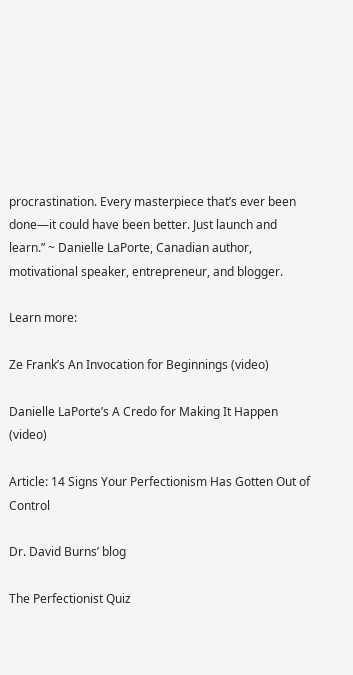procrastination. Every masterpiece that’s ever been done—it could have been better. Just launch and learn.” ~ Danielle LaPorte, Canadian author, motivational speaker, entrepreneur, and blogger.

Learn more:

Ze Frank’s An Invocation for Beginnings (video)

Danielle LaPorte’s A Credo for Making It Happen (video)

Article: 14 Signs Your Perfectionism Has Gotten Out of Control

Dr. David Burns’ blog

The Perfectionist Quiz